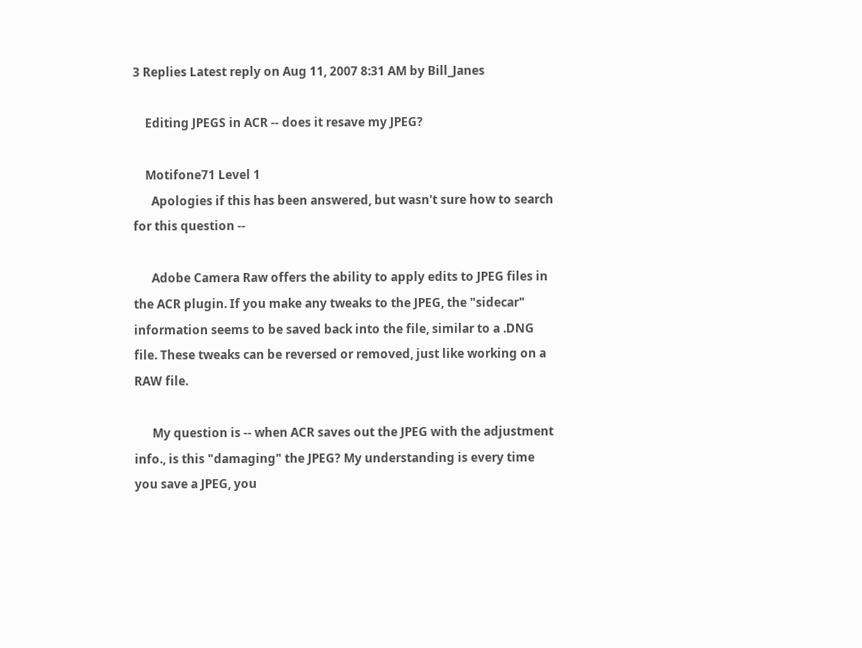3 Replies Latest reply on Aug 11, 2007 8:31 AM by Bill_Janes

    Editing JPEGS in ACR -- does it resave my JPEG?

    Motifone71 Level 1
      Apologies if this has been answered, but wasn't sure how to search for this question --

      Adobe Camera Raw offers the ability to apply edits to JPEG files in the ACR plugin. If you make any tweaks to the JPEG, the "sidecar" information seems to be saved back into the file, similar to a .DNG file. These tweaks can be reversed or removed, just like working on a RAW file.

      My question is -- when ACR saves out the JPEG with the adjustment info., is this "damaging" the JPEG? My understanding is every time you save a JPEG, you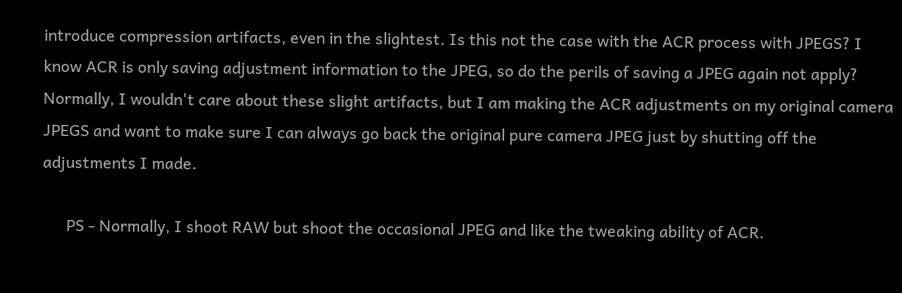introduce compression artifacts, even in the slightest. Is this not the case with the ACR process with JPEGS? I know ACR is only saving adjustment information to the JPEG, so do the perils of saving a JPEG again not apply? Normally, I wouldn't care about these slight artifacts, but I am making the ACR adjustments on my original camera JPEGS and want to make sure I can always go back the original pure camera JPEG just by shutting off the adjustments I made.

      PS - Normally, I shoot RAW but shoot the occasional JPEG and like the tweaking ability of ACR.